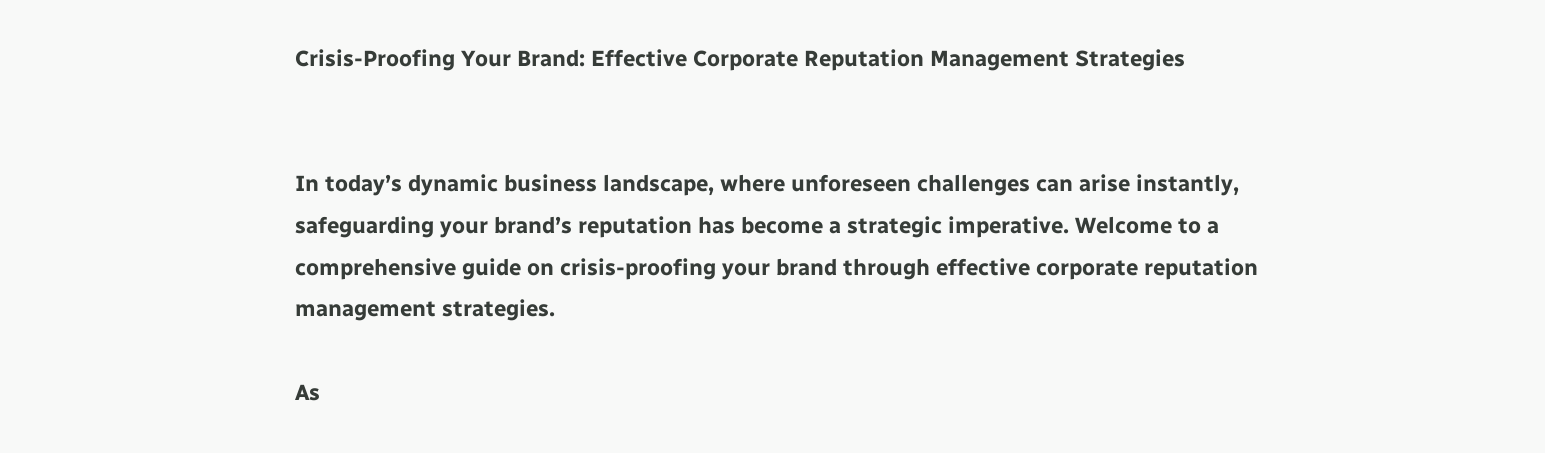Crisis-Proofing Your Brand: Effective Corporate Reputation Management Strategies


In today’s dynamic business landscape, where unforeseen challenges can arise instantly, safeguarding your brand’s reputation has become a strategic imperative. Welcome to a comprehensive guide on crisis-proofing your brand through effective corporate reputation management strategies.

As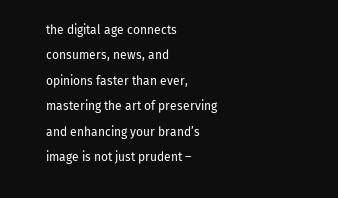the digital age connects consumers, news, and opinions faster than ever, mastering the art of preserving and enhancing your brand’s image is not just prudent –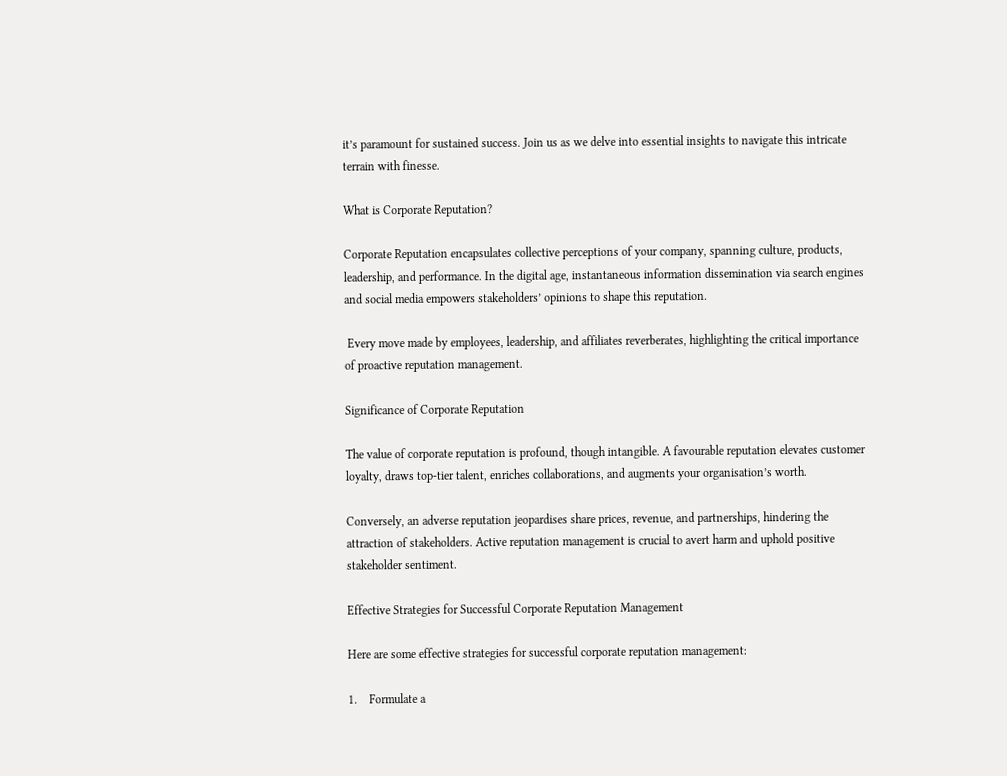it’s paramount for sustained success. Join us as we delve into essential insights to navigate this intricate terrain with finesse.

What is Corporate Reputation?

Corporate Reputation encapsulates collective perceptions of your company, spanning culture, products, leadership, and performance. In the digital age, instantaneous information dissemination via search engines and social media empowers stakeholders’ opinions to shape this reputation.

 Every move made by employees, leadership, and affiliates reverberates, highlighting the critical importance of proactive reputation management.

Significance of Corporate Reputation

The value of corporate reputation is profound, though intangible. A favourable reputation elevates customer loyalty, draws top-tier talent, enriches collaborations, and augments your organisation’s worth.

Conversely, an adverse reputation jeopardises share prices, revenue, and partnerships, hindering the attraction of stakeholders. Active reputation management is crucial to avert harm and uphold positive stakeholder sentiment.

Effective Strategies for Successful Corporate Reputation Management

Here are some effective strategies for successful corporate reputation management:

1.    Formulate a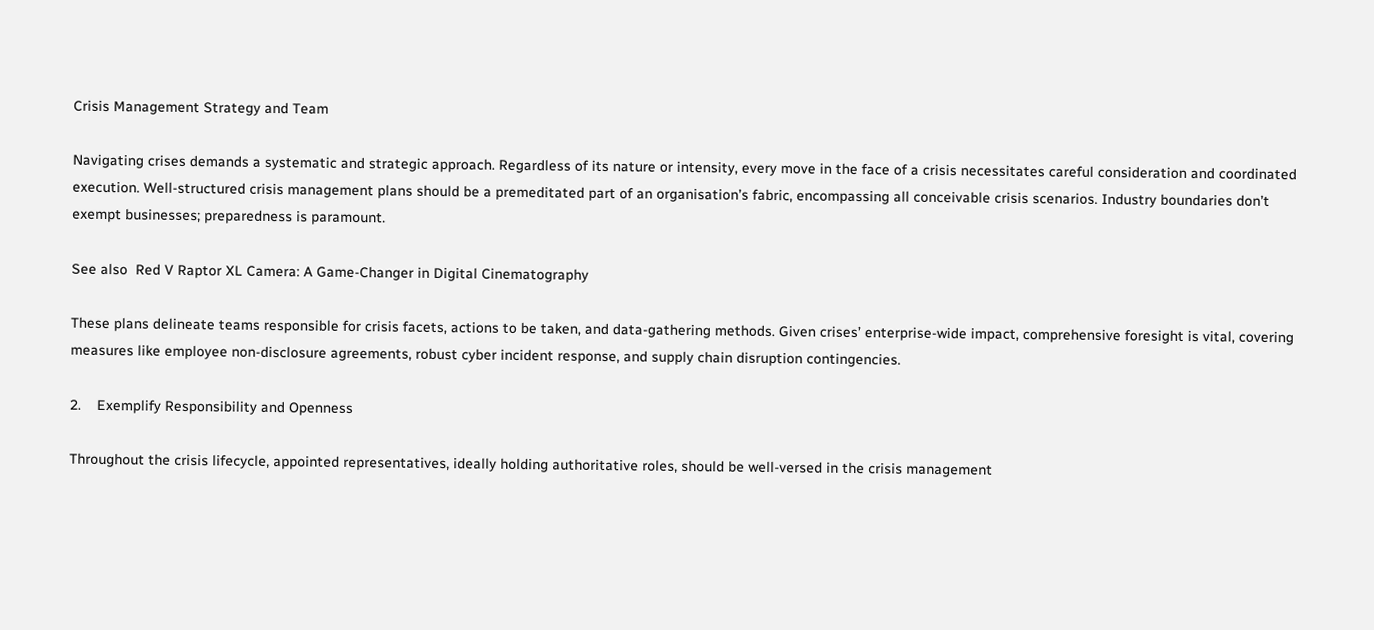Crisis Management Strategy and Team

Navigating crises demands a systematic and strategic approach. Regardless of its nature or intensity, every move in the face of a crisis necessitates careful consideration and coordinated execution. Well-structured crisis management plans should be a premeditated part of an organisation’s fabric, encompassing all conceivable crisis scenarios. Industry boundaries don’t exempt businesses; preparedness is paramount.

See also  Red V Raptor XL Camera: A Game-Changer in Digital Cinematography

These plans delineate teams responsible for crisis facets, actions to be taken, and data-gathering methods. Given crises’ enterprise-wide impact, comprehensive foresight is vital, covering measures like employee non-disclosure agreements, robust cyber incident response, and supply chain disruption contingencies.

2.    Exemplify Responsibility and Openness

Throughout the crisis lifecycle, appointed representatives, ideally holding authoritative roles, should be well-versed in the crisis management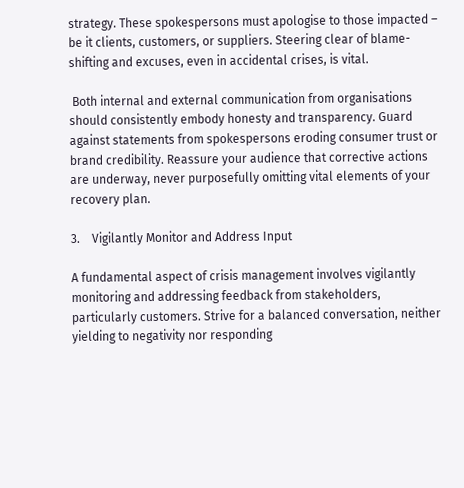strategy. These spokespersons must apologise to those impacted – be it clients, customers, or suppliers. Steering clear of blame-shifting and excuses, even in accidental crises, is vital.

 Both internal and external communication from organisations should consistently embody honesty and transparency. Guard against statements from spokespersons eroding consumer trust or brand credibility. Reassure your audience that corrective actions are underway, never purposefully omitting vital elements of your recovery plan.

3.    Vigilantly Monitor and Address Input

A fundamental aspect of crisis management involves vigilantly monitoring and addressing feedback from stakeholders, particularly customers. Strive for a balanced conversation, neither yielding to negativity nor responding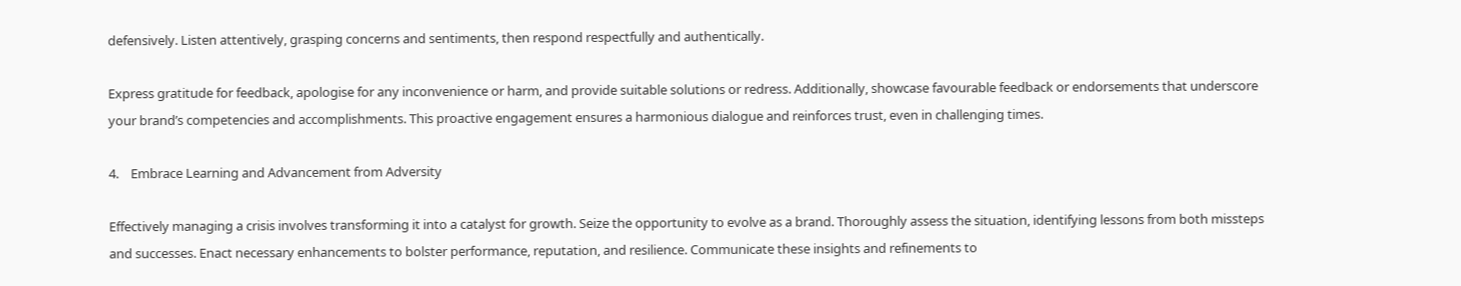defensively. Listen attentively, grasping concerns and sentiments, then respond respectfully and authentically.

Express gratitude for feedback, apologise for any inconvenience or harm, and provide suitable solutions or redress. Additionally, showcase favourable feedback or endorsements that underscore your brand’s competencies and accomplishments. This proactive engagement ensures a harmonious dialogue and reinforces trust, even in challenging times.

4.    Embrace Learning and Advancement from Adversity

Effectively managing a crisis involves transforming it into a catalyst for growth. Seize the opportunity to evolve as a brand. Thoroughly assess the situation, identifying lessons from both missteps and successes. Enact necessary enhancements to bolster performance, reputation, and resilience. Communicate these insights and refinements to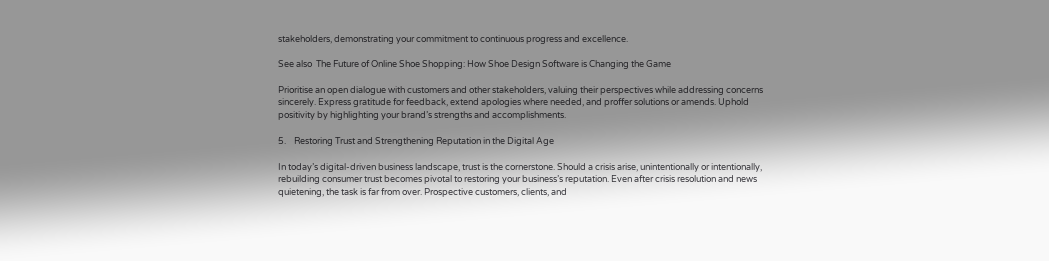stakeholders, demonstrating your commitment to continuous progress and excellence.

See also  The Future of Online Shoe Shopping: How Shoe Design Software is Changing the Game

Prioritise an open dialogue with customers and other stakeholders, valuing their perspectives while addressing concerns sincerely. Express gratitude for feedback, extend apologies where needed, and proffer solutions or amends. Uphold positivity by highlighting your brand’s strengths and accomplishments.

5.    Restoring Trust and Strengthening Reputation in the Digital Age

In today’s digital-driven business landscape, trust is the cornerstone. Should a crisis arise, unintentionally or intentionally, rebuilding consumer trust becomes pivotal to restoring your business’s reputation. Even after crisis resolution and news quietening, the task is far from over. Prospective customers, clients, and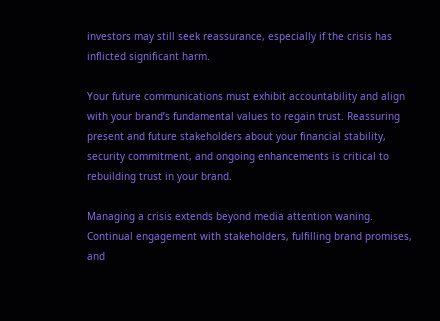investors may still seek reassurance, especially if the crisis has inflicted significant harm.

Your future communications must exhibit accountability and align with your brand’s fundamental values to regain trust. Reassuring present and future stakeholders about your financial stability, security commitment, and ongoing enhancements is critical to rebuilding trust in your brand.

Managing a crisis extends beyond media attention waning. Continual engagement with stakeholders, fulfilling brand promises, and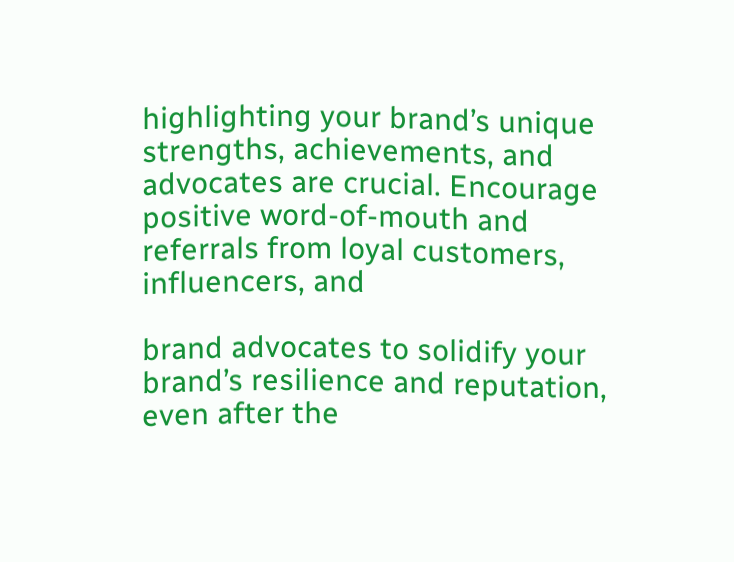highlighting your brand’s unique strengths, achievements, and advocates are crucial. Encourage positive word-of-mouth and referrals from loyal customers, influencers, and

brand advocates to solidify your brand’s resilience and reputation, even after the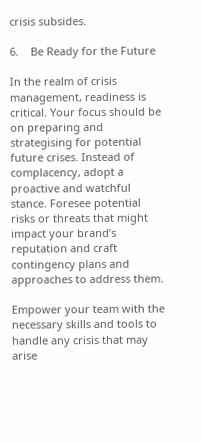crisis subsides.

6.    Be Ready for the Future

In the realm of crisis management, readiness is critical. Your focus should be on preparing and strategising for potential future crises. Instead of complacency, adopt a proactive and watchful stance. Foresee potential risks or threats that might impact your brand’s reputation and craft contingency plans and approaches to address them.

Empower your team with the necessary skills and tools to handle any crisis that may arise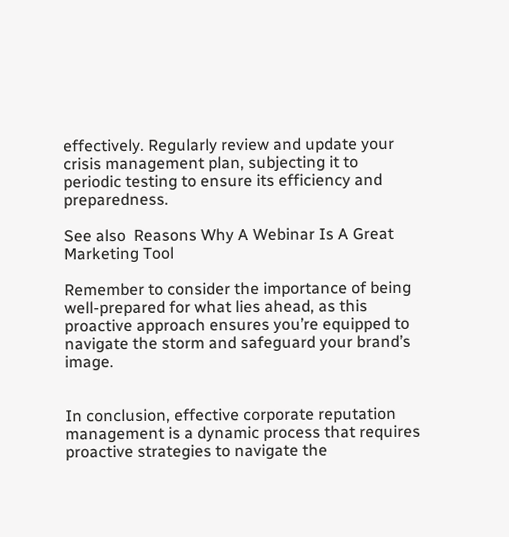effectively. Regularly review and update your crisis management plan, subjecting it to periodic testing to ensure its efficiency and preparedness.

See also  Reasons Why A Webinar Is A Great Marketing Tool

Remember to consider the importance of being well-prepared for what lies ahead, as this proactive approach ensures you’re equipped to navigate the storm and safeguard your brand’s image.


In conclusion, effective corporate reputation management is a dynamic process that requires proactive strategies to navigate the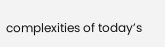complexities of today’s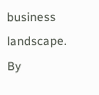business landscape. By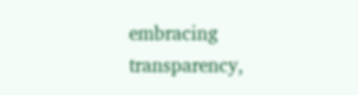embracing transparency,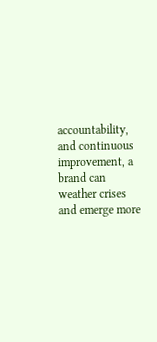accountability, and continuous improvement, a brand can weather crises and emerge more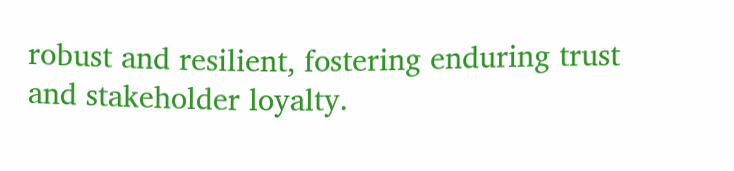robust and resilient, fostering enduring trust and stakeholder loyalty.